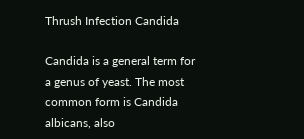Thrush Infection Candida

Candida is a general term for a genus of yeast. The most common form is Candida albicans, also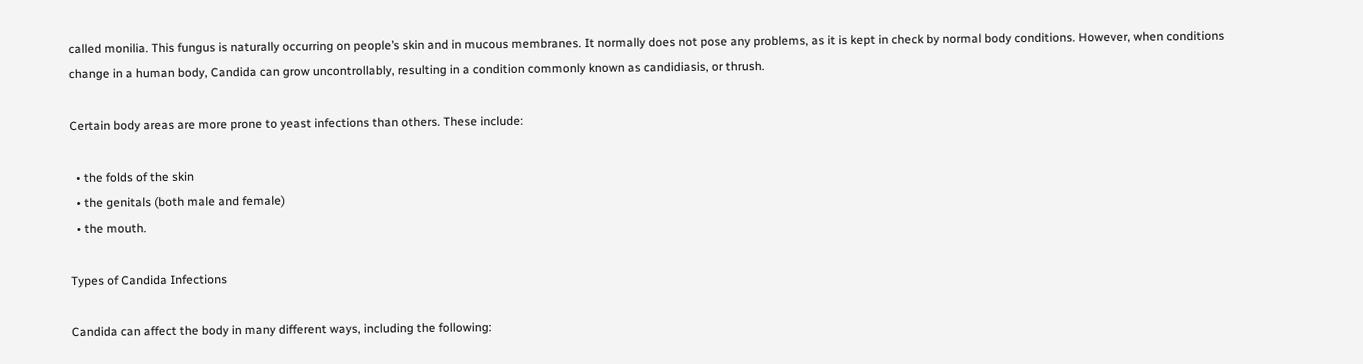called monilia. This fungus is naturally occurring on people’s skin and in mucous membranes. It normally does not pose any problems, as it is kept in check by normal body conditions. However, when conditions change in a human body, Candida can grow uncontrollably, resulting in a condition commonly known as candidiasis, or thrush.

Certain body areas are more prone to yeast infections than others. These include:

  • the folds of the skin
  • the genitals (both male and female)
  • the mouth.

Types of Candida Infections

Candida can affect the body in many different ways, including the following: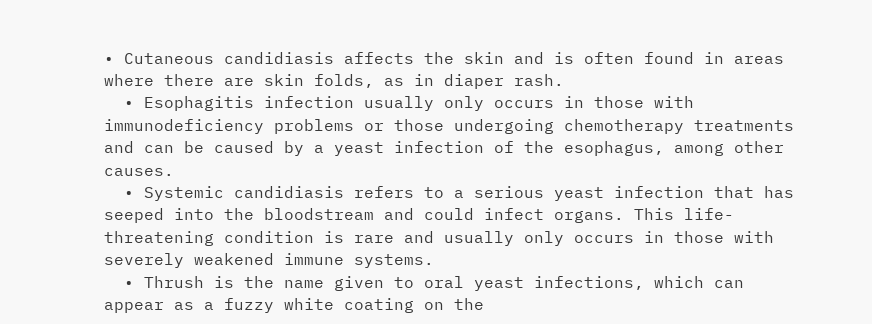• Cutaneous candidiasis affects the skin and is often found in areas where there are skin folds, as in diaper rash.
  • Esophagitis infection usually only occurs in those with immunodeficiency problems or those undergoing chemotherapy treatments and can be caused by a yeast infection of the esophagus, among other causes.
  • Systemic candidiasis refers to a serious yeast infection that has seeped into the bloodstream and could infect organs. This life-threatening condition is rare and usually only occurs in those with severely weakened immune systems.
  • Thrush is the name given to oral yeast infections, which can appear as a fuzzy white coating on the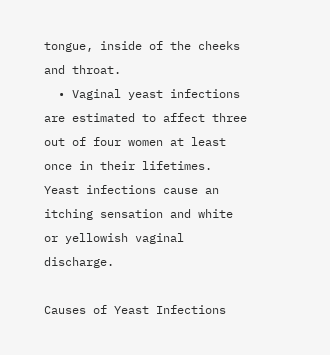tongue, inside of the cheeks and throat.
  • Vaginal yeast infections are estimated to affect three out of four women at least once in their lifetimes. Yeast infections cause an itching sensation and white or yellowish vaginal discharge.

Causes of Yeast Infections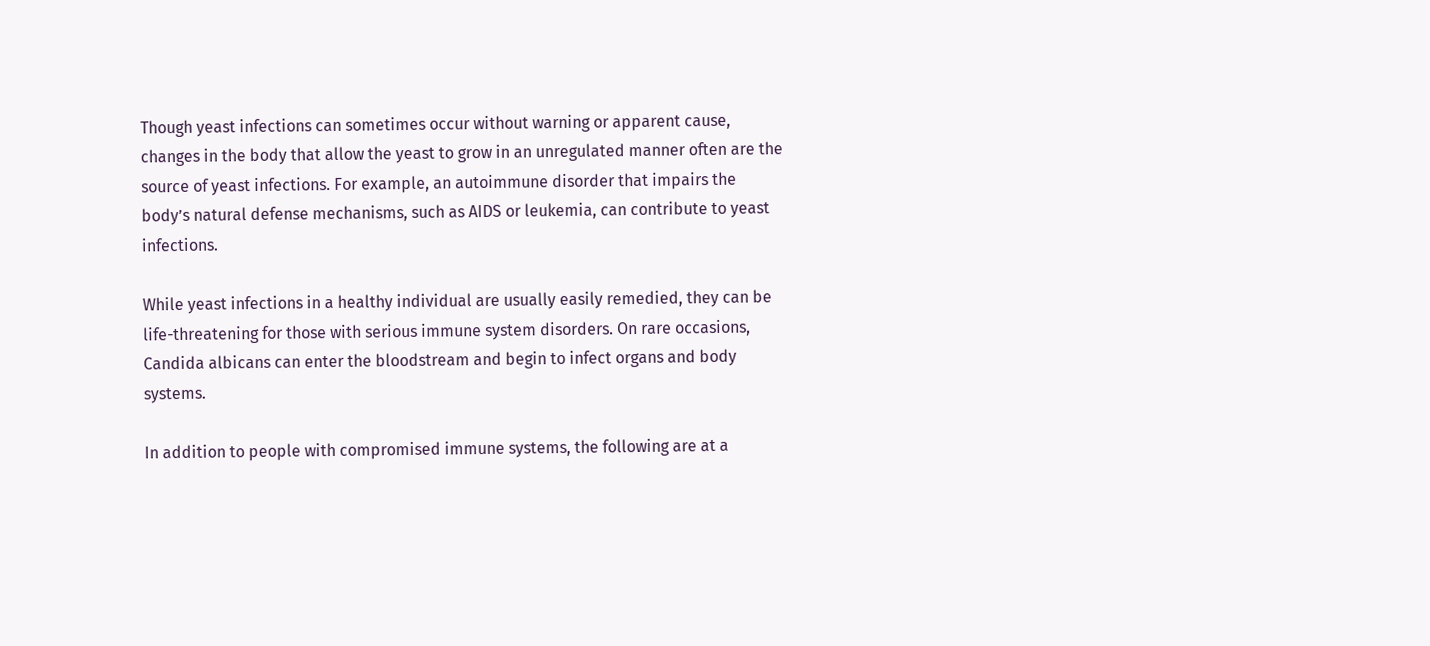Though yeast infections can sometimes occur without warning or apparent cause, changes in the body that allow the yeast to grow in an unregulated manner often are the source of yeast infections. For example, an autoimmune disorder that impairs the body’s natural defense mechanisms, such as AIDS or leukemia, can contribute to yeast infections.

While yeast infections in a healthy individual are usually easily remedied, they can be life-threatening for those with serious immune system disorders. On rare occasions, Candida albicans can enter the bloodstream and begin to infect organs and body systems.

In addition to people with compromised immune systems, the following are at a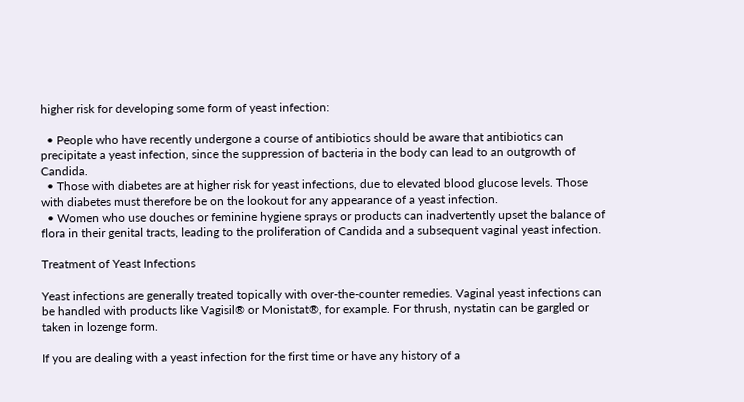higher risk for developing some form of yeast infection:

  • People who have recently undergone a course of antibiotics should be aware that antibiotics can precipitate a yeast infection, since the suppression of bacteria in the body can lead to an outgrowth of Candida.
  • Those with diabetes are at higher risk for yeast infections, due to elevated blood glucose levels. Those with diabetes must therefore be on the lookout for any appearance of a yeast infection.
  • Women who use douches or feminine hygiene sprays or products can inadvertently upset the balance of flora in their genital tracts, leading to the proliferation of Candida and a subsequent vaginal yeast infection.

Treatment of Yeast Infections

Yeast infections are generally treated topically with over-the-counter remedies. Vaginal yeast infections can be handled with products like Vagisil® or Monistat®, for example. For thrush, nystatin can be gargled or taken in lozenge form.

If you are dealing with a yeast infection for the first time or have any history of a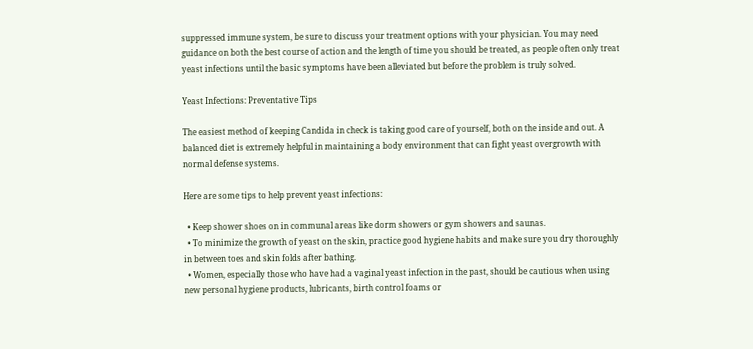suppressed immune system, be sure to discuss your treatment options with your physician. You may need guidance on both the best course of action and the length of time you should be treated, as people often only treat yeast infections until the basic symptoms have been alleviated but before the problem is truly solved.

Yeast Infections: Preventative Tips

The easiest method of keeping Candida in check is taking good care of yourself, both on the inside and out. A balanced diet is extremely helpful in maintaining a body environment that can fight yeast overgrowth with normal defense systems.

Here are some tips to help prevent yeast infections:

  • Keep shower shoes on in communal areas like dorm showers or gym showers and saunas.
  • To minimize the growth of yeast on the skin, practice good hygiene habits and make sure you dry thoroughly in between toes and skin folds after bathing.
  • Women, especially those who have had a vaginal yeast infection in the past, should be cautious when using new personal hygiene products, lubricants, birth control foams or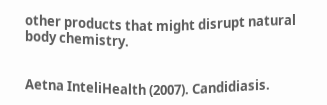other products that might disrupt natural body chemistry.


Aetna InteliHealth (2007). Candidiasis.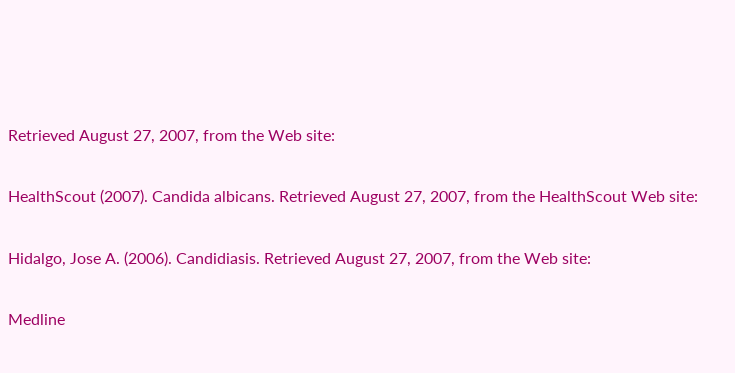Retrieved August 27, 2007, from the Web site:

HealthScout (2007). Candida albicans. Retrieved August 27, 2007, from the HealthScout Web site:

Hidalgo, Jose A. (2006). Candidiasis. Retrieved August 27, 2007, from the Web site:

Medline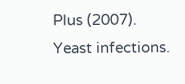Plus (2007). Yeast infections.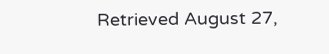Retrieved August 27,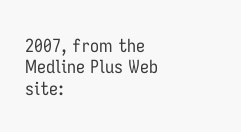2007, from the Medline Plus Web site: